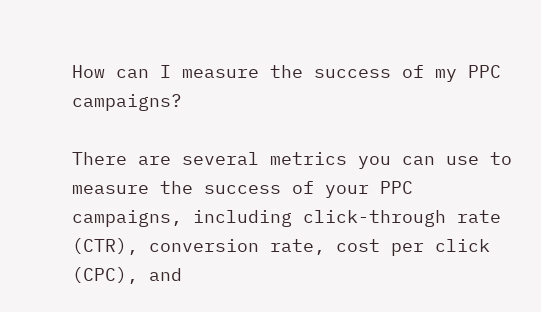How can I measure the success of my PPC campaigns?

There are several metrics you can use to measure the success of your PPC campaigns, including click-through rate (CTR), conversion rate, cost per click (CPC), and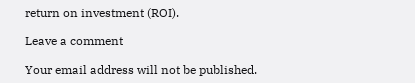return on investment (ROI).

Leave a comment

Your email address will not be published.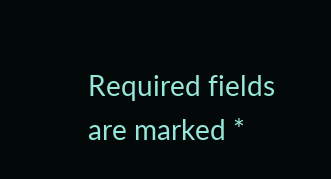Required fields are marked *